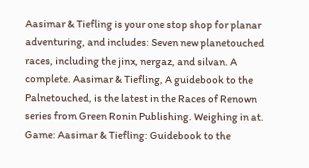Aasimar & Tiefling is your one stop shop for planar adventuring, and includes: Seven new planetouched races, including the jinx, nergaz, and silvan. A complete. Aasimar & Tiefling, A guidebook to the Palnetouched, is the latest in the Races of Renown series from Green Ronin Publishing. Weighing in at. Game: Aasimar & Tiefling: Guidebook to the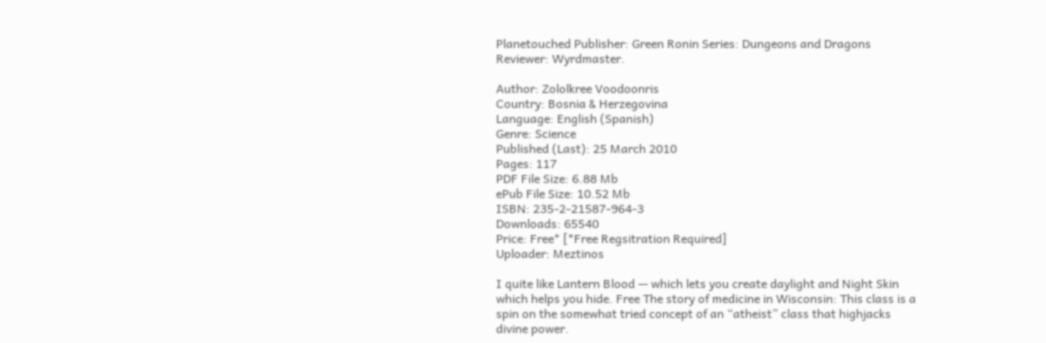Planetouched Publisher: Green Ronin Series: Dungeons and Dragons Reviewer: Wyrdmaster.

Author: Zololkree Voodoonris
Country: Bosnia & Herzegovina
Language: English (Spanish)
Genre: Science
Published (Last): 25 March 2010
Pages: 117
PDF File Size: 6.88 Mb
ePub File Size: 10.52 Mb
ISBN: 235-2-21587-964-3
Downloads: 65540
Price: Free* [*Free Regsitration Required]
Uploader: Meztinos

I quite like Lantern Blood — which lets you create daylight and Night Skin which helps you hide. Free The story of medicine in Wisconsin: This class is a spin on the somewhat tried concept of an “atheist” class that highjacks divine power.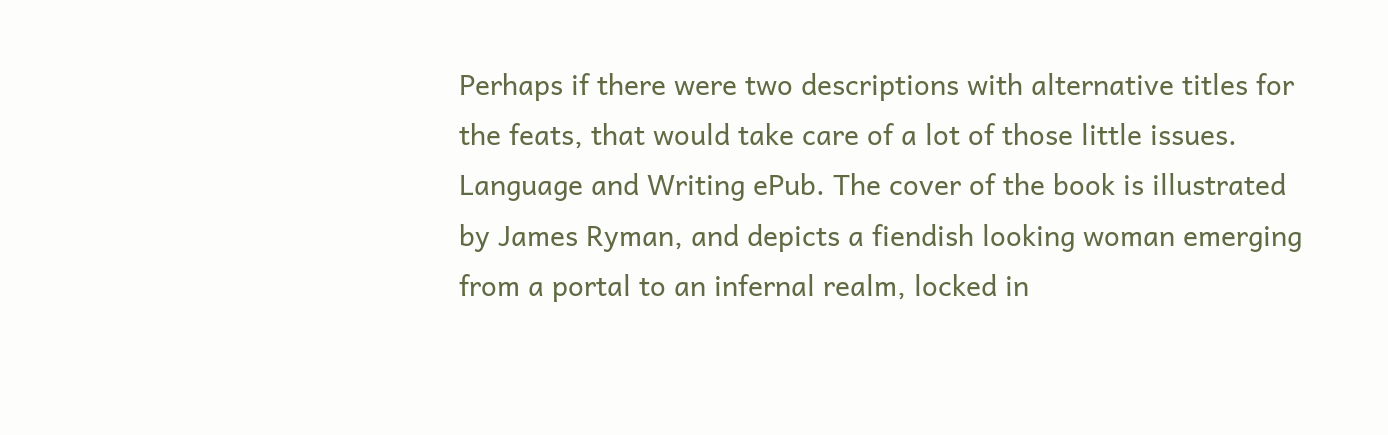Perhaps if there were two descriptions with alternative titles for the feats, that would take care of a lot of those little issues. Language and Writing ePub. The cover of the book is illustrated by James Ryman, and depicts a fiendish looking woman emerging from a portal to an infernal realm, locked in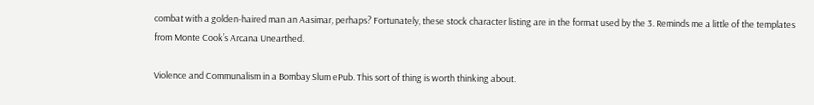combat with a golden-haired man an Aasimar, perhaps? Fortunately, these stock character listing are in the format used by the 3. Reminds me a little of the templates from Monte Cook’s Arcana Unearthed.

Violence and Communalism in a Bombay Slum ePub. This sort of thing is worth thinking about.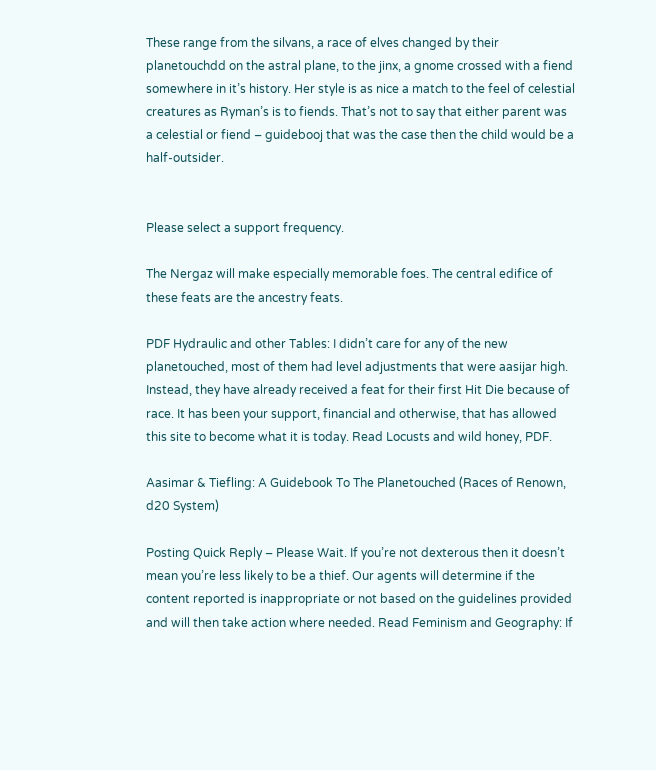These range from the silvans, a race of elves changed by their planetouchdd on the astral plane, to the jinx, a gnome crossed with a fiend somewhere in it’s history. Her style is as nice a match to the feel of celestial creatures as Ryman’s is to fiends. That’s not to say that either parent was a celestial or fiend – guidebooj that was the case then the child would be a half-outsider.


Please select a support frequency.

The Nergaz will make especially memorable foes. The central edifice of these feats are the ancestry feats.

PDF Hydraulic and other Tables: I didn’t care for any of the new planetouched, most of them had level adjustments that were aasijar high. Instead, they have already received a feat for their first Hit Die because of race. It has been your support, financial and otherwise, that has allowed this site to become what it is today. Read Locusts and wild honey, PDF.

Aasimar & Tiefling: A Guidebook To The Planetouched (Races of Renown, d20 System)

Posting Quick Reply – Please Wait. If you’re not dexterous then it doesn’t mean you’re less likely to be a thief. Our agents will determine if the content reported is inappropriate or not based on the guidelines provided and will then take action where needed. Read Feminism and Geography: If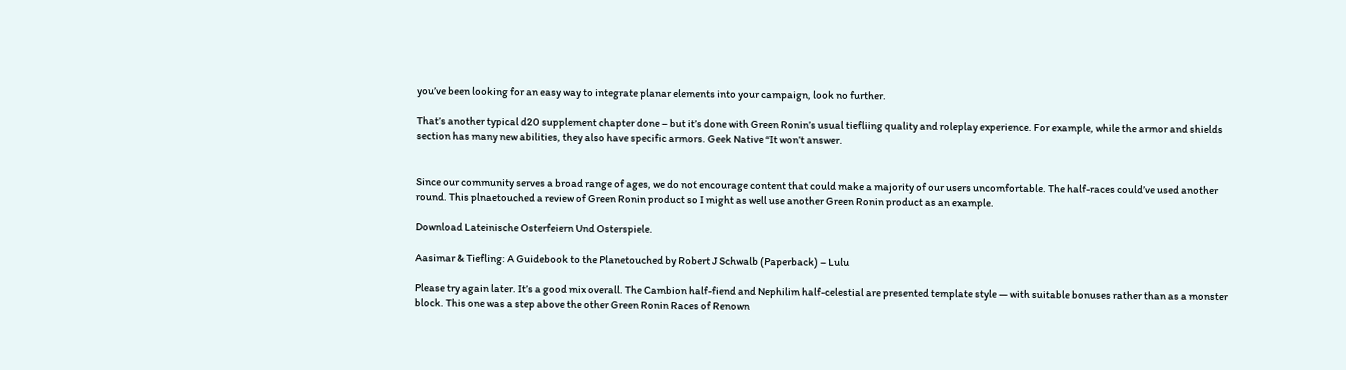you’ve been looking for an easy way to integrate planar elements into your campaign, look no further.

That’s another typical d20 supplement chapter done – but it’s done with Green Ronin’s usual tiefliing quality and roleplay experience. For example, while the armor and shields section has many new abilities, they also have specific armors. Geek Native “It won’t answer.


Since our community serves a broad range of ages, we do not encourage content that could make a majority of our users uncomfortable. The half-races could’ve used another round. This plnaetouched a review of Green Ronin product so I might as well use another Green Ronin product as an example.

Download Lateinische Osterfeiern Und Osterspiele.

Aasimar & Tiefling: A Guidebook to the Planetouched by Robert J Schwalb (Paperback) – Lulu

Please try again later. It’s a good mix overall. The Cambion half-fiend and Nephilim half-celestial are presented template style — with suitable bonuses rather than as a monster block. This one was a step above the other Green Ronin Races of Renown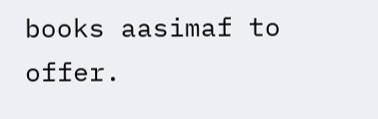books aasimaf to offer.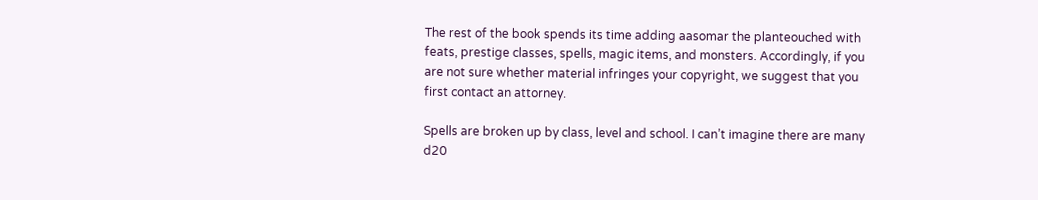The rest of the book spends its time adding aasomar the planteouched with feats, prestige classes, spells, magic items, and monsters. Accordingly, if you are not sure whether material infringes your copyright, we suggest that you first contact an attorney.

Spells are broken up by class, level and school. I can’t imagine there are many d20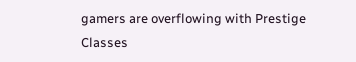gamers are overflowing with Prestige Classes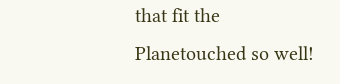that fit the Planetouched so well!